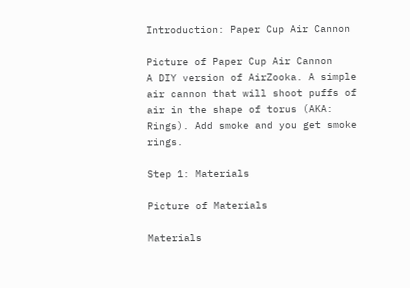Introduction: Paper Cup Air Cannon

Picture of Paper Cup Air Cannon
A DIY version of AirZooka. A simple air cannon that will shoot puffs of air in the shape of torus (AKA: Rings). Add smoke and you get smoke rings.

Step 1: Materials

Picture of Materials

Materials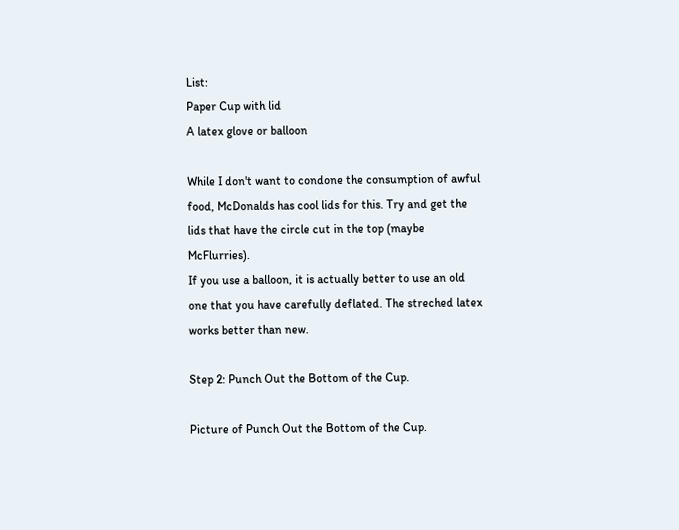List:
Paper Cup with lid
A latex glove or balloon

While I don't want to condone the consumption of awful food, McDonalds has cool lids for this. Try and get the lids that have the circle cut in the top (maybe McFlurries).
If you use a balloon, it is actually better to use an old one that you have carefully deflated. The streched latex works better than new.

Step 2: Punch Out the Bottom of the Cup.

Picture of Punch Out the Bottom of the Cup.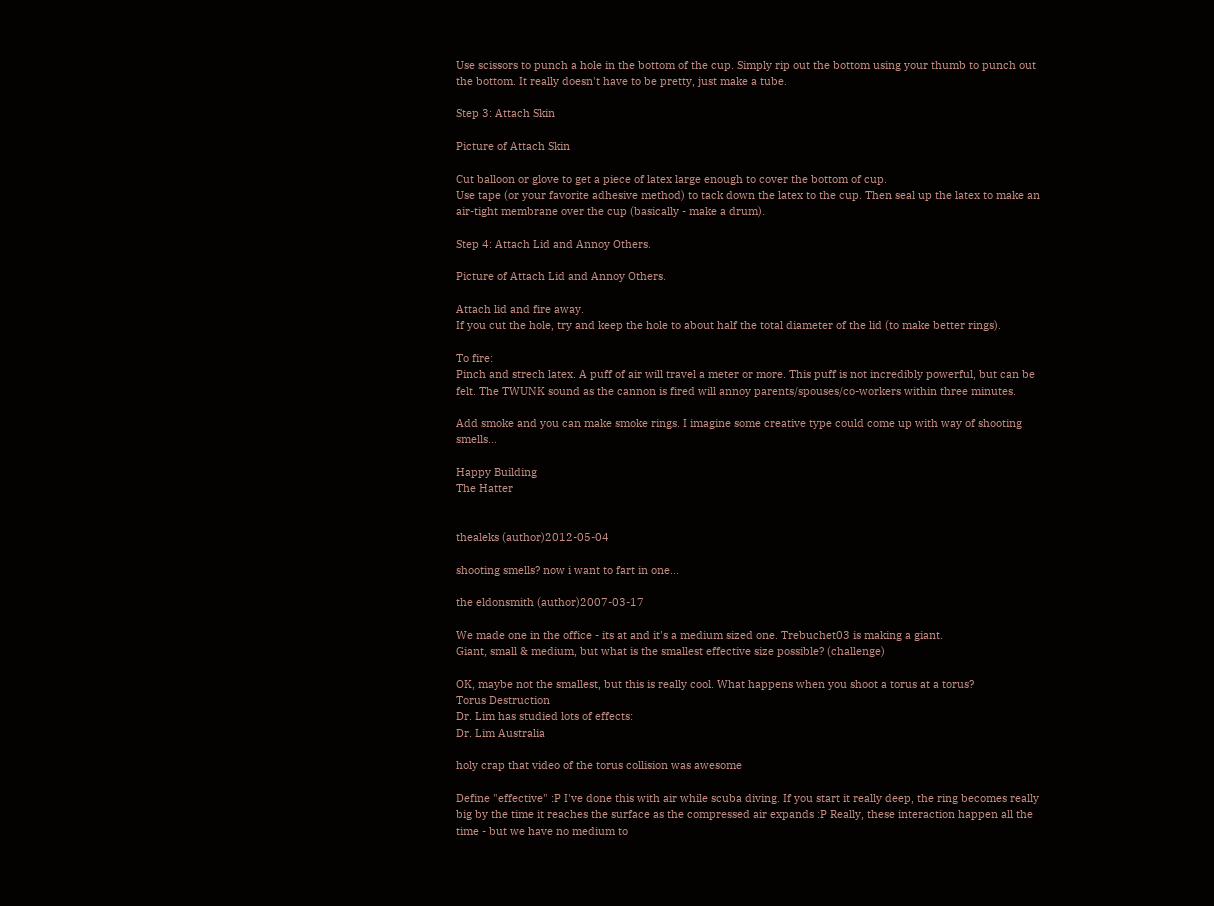Use scissors to punch a hole in the bottom of the cup. Simply rip out the bottom using your thumb to punch out the bottom. It really doesn't have to be pretty, just make a tube.

Step 3: Attach Skin

Picture of Attach Skin

Cut balloon or glove to get a piece of latex large enough to cover the bottom of cup.
Use tape (or your favorite adhesive method) to tack down the latex to the cup. Then seal up the latex to make an air-tight membrane over the cup (basically - make a drum).

Step 4: Attach Lid and Annoy Others.

Picture of Attach Lid and Annoy Others.

Attach lid and fire away.
If you cut the hole, try and keep the hole to about half the total diameter of the lid (to make better rings).

To fire:
Pinch and strech latex. A puff of air will travel a meter or more. This puff is not incredibly powerful, but can be felt. The TWUNK sound as the cannon is fired will annoy parents/spouses/co-workers within three minutes.

Add smoke and you can make smoke rings. I imagine some creative type could come up with way of shooting smells...

Happy Building
The Hatter


thealeks (author)2012-05-04

shooting smells? now i want to fart in one...

the eldonsmith (author)2007-03-17

We made one in the office - its at and it's a medium sized one. Trebuchet03 is making a giant.
Giant, small & medium, but what is the smallest effective size possible? (challenge)

OK, maybe not the smallest, but this is really cool. What happens when you shoot a torus at a torus?
Torus Destruction
Dr. Lim has studied lots of effects:
Dr. Lim Australia

holy crap that video of the torus collision was awesome

Define "effective" :P I've done this with air while scuba diving. If you start it really deep, the ring becomes really big by the time it reaches the surface as the compressed air expands :P Really, these interaction happen all the time - but we have no medium to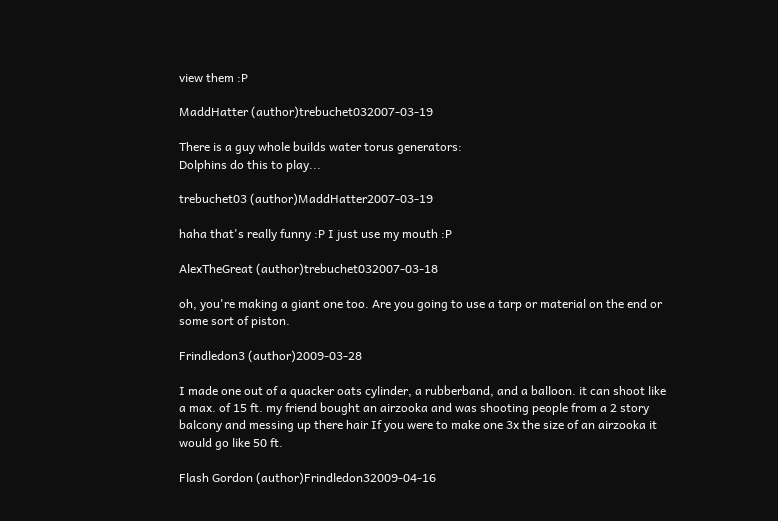view them :P

MaddHatter (author)trebuchet032007-03-19

There is a guy whole builds water torus generators:
Dolphins do this to play...

trebuchet03 (author)MaddHatter2007-03-19

haha that's really funny :P I just use my mouth :P

AlexTheGreat (author)trebuchet032007-03-18

oh, you're making a giant one too. Are you going to use a tarp or material on the end or some sort of piston.

Frindledon3 (author)2009-03-28

I made one out of a quacker oats cylinder, a rubberband, and a balloon. it can shoot like a max. of 15 ft. my friend bought an airzooka and was shooting people from a 2 story balcony and messing up there hair If you were to make one 3x the size of an airzooka it would go like 50 ft.

Flash Gordon (author)Frindledon32009-04-16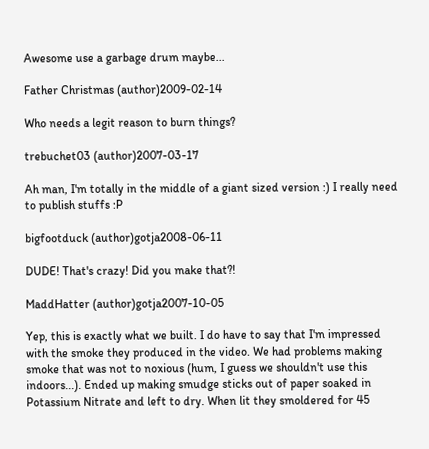Awesome use a garbage drum maybe...

Father Christmas (author)2009-02-14

Who needs a legit reason to burn things?

trebuchet03 (author)2007-03-17

Ah man, I'm totally in the middle of a giant sized version :) I really need to publish stuffs :P

bigfootduck (author)gotja2008-06-11

DUDE! That's crazy! Did you make that?!

MaddHatter (author)gotja2007-10-05

Yep, this is exactly what we built. I do have to say that I'm impressed with the smoke they produced in the video. We had problems making smoke that was not to noxious (hum, I guess we shouldn't use this indoors...). Ended up making smudge sticks out of paper soaked in Potassium Nitrate and left to dry. When lit they smoldered for 45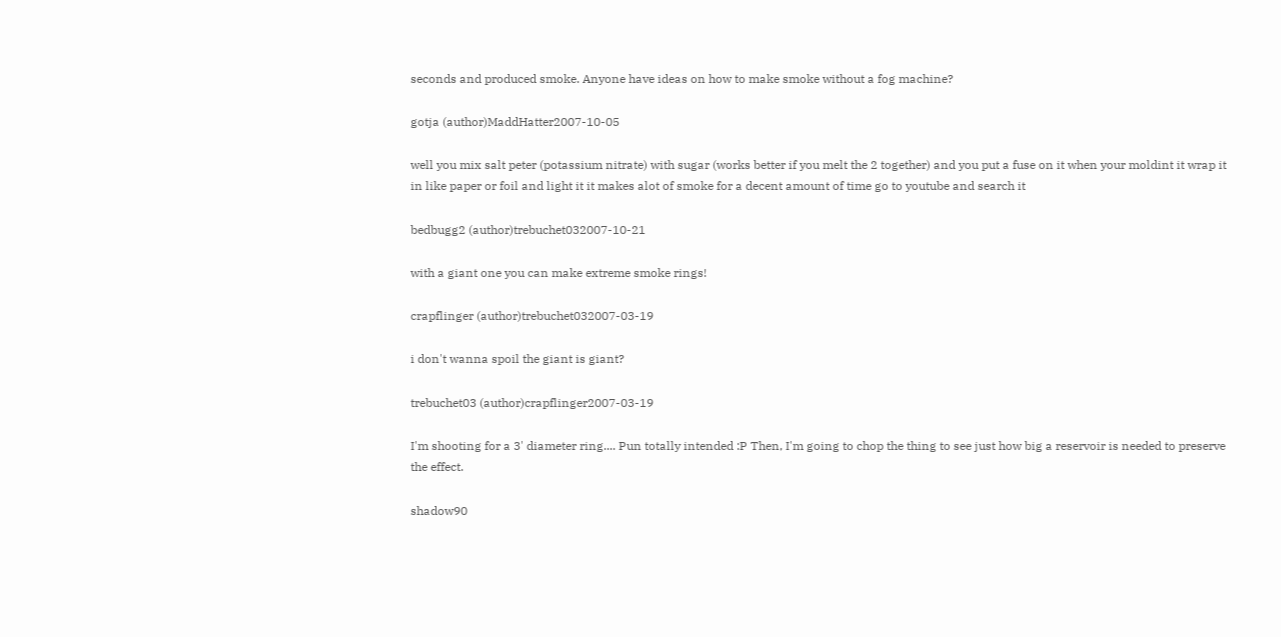seconds and produced smoke. Anyone have ideas on how to make smoke without a fog machine?

gotja (author)MaddHatter2007-10-05

well you mix salt peter (potassium nitrate) with sugar (works better if you melt the 2 together) and you put a fuse on it when your moldint it wrap it in like paper or foil and light it it makes alot of smoke for a decent amount of time go to youtube and search it

bedbugg2 (author)trebuchet032007-10-21

with a giant one you can make extreme smoke rings!

crapflinger (author)trebuchet032007-03-19

i don't wanna spoil the giant is giant?

trebuchet03 (author)crapflinger2007-03-19

I'm shooting for a 3' diameter ring.... Pun totally intended :P Then, I'm going to chop the thing to see just how big a reservoir is needed to preserve the effect.

shadow90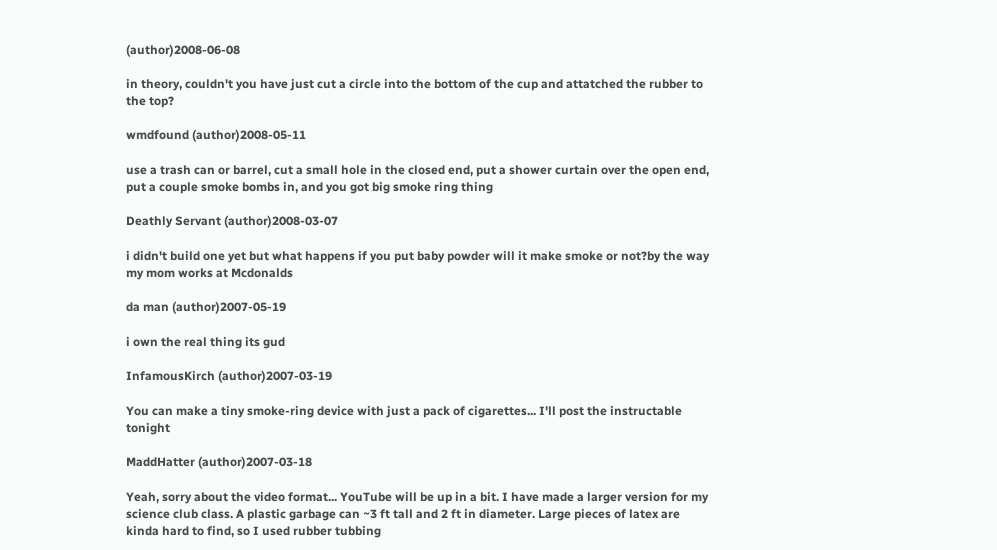(author)2008-06-08

in theory, couldn't you have just cut a circle into the bottom of the cup and attatched the rubber to the top?

wmdfound (author)2008-05-11

use a trash can or barrel, cut a small hole in the closed end, put a shower curtain over the open end, put a couple smoke bombs in, and you got big smoke ring thing

Deathly Servant (author)2008-03-07

i didn't build one yet but what happens if you put baby powder will it make smoke or not?by the way my mom works at Mcdonalds

da man (author)2007-05-19

i own the real thing its gud

InfamousKirch (author)2007-03-19

You can make a tiny smoke-ring device with just a pack of cigarettes... I'll post the instructable tonight

MaddHatter (author)2007-03-18

Yeah, sorry about the video format... YouTube will be up in a bit. I have made a larger version for my science club class. A plastic garbage can ~3 ft tall and 2 ft in diameter. Large pieces of latex are kinda hard to find, so I used rubber tubbing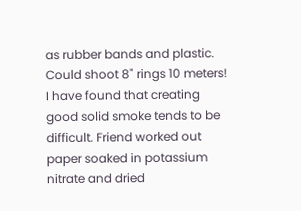as rubber bands and plastic. Could shoot 8" rings 10 meters! I have found that creating good solid smoke tends to be difficult. Friend worked out paper soaked in potassium nitrate and dried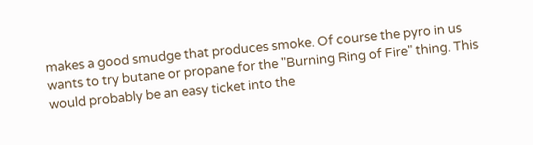makes a good smudge that produces smoke. Of course the pyro in us wants to try butane or propane for the "Burning Ring of Fire" thing. This would probably be an easy ticket into the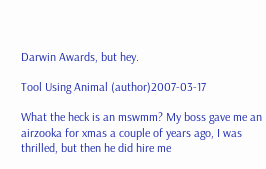Darwin Awards, but hey.

Tool Using Animal (author)2007-03-17

What the heck is an mswmm? My boss gave me an airzooka for xmas a couple of years ago, I was thrilled, but then he did hire me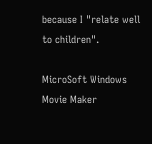because I "relate well to children".

MicroSoft Windows Movie Maker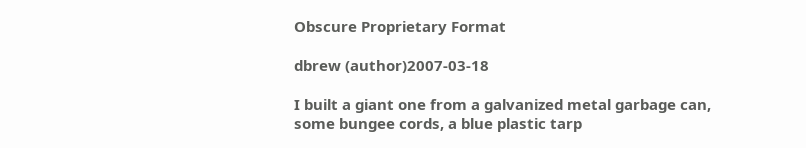Obscure Proprietary Format

dbrew (author)2007-03-18

I built a giant one from a galvanized metal garbage can, some bungee cords, a blue plastic tarp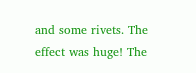and some rivets. The effect was huge! The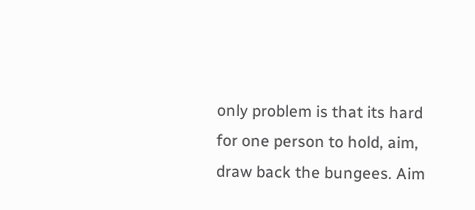only problem is that its hard for one person to hold, aim, draw back the bungees. Aim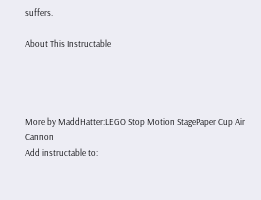suffers.

About This Instructable




More by MaddHatter:LEGO Stop Motion StagePaper Cup Air Cannon
Add instructable to: